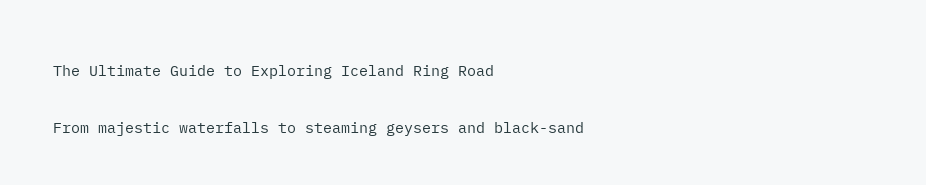The Ultimate Guide to Exploring Iceland Ring Road

From majestic waterfalls to steaming geysers and black-sand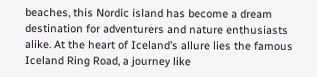beaches, this Nordic island has become a dream destination for adventurers and nature enthusiasts alike. At the heart of Iceland’s allure lies the famous Iceland Ring Road, a journey like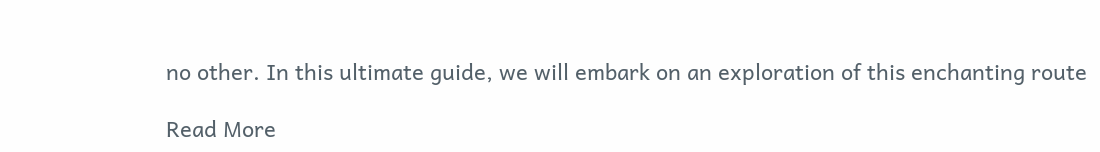no other. In this ultimate guide, we will embark on an exploration of this enchanting route

Read More